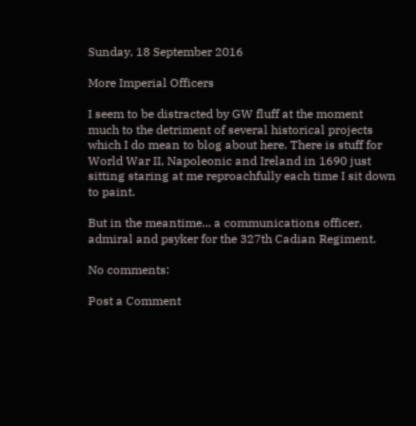Sunday, 18 September 2016

More Imperial Officers

I seem to be distracted by GW fluff at the moment  much to the detriment of several historical projects which I do mean to blog about here. There is stuff for World War II, Napoleonic and Ireland in 1690 just sitting staring at me reproachfully each time I sit down to paint.

But in the meantime... a communications officer, admiral and psyker for the 327th Cadian Regiment.

No comments:

Post a Comment